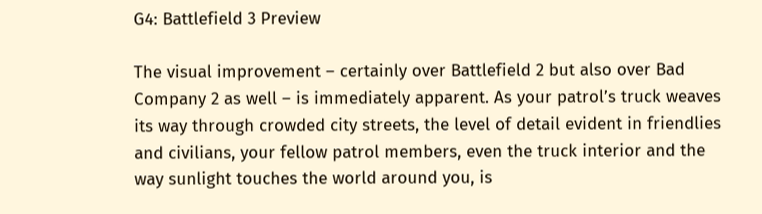G4: Battlefield 3 Preview

The visual improvement – certainly over Battlefield 2 but also over Bad Company 2 as well – is immediately apparent. As your patrol’s truck weaves its way through crowded city streets, the level of detail evident in friendlies and civilians, your fellow patrol members, even the truck interior and the way sunlight touches the world around you, is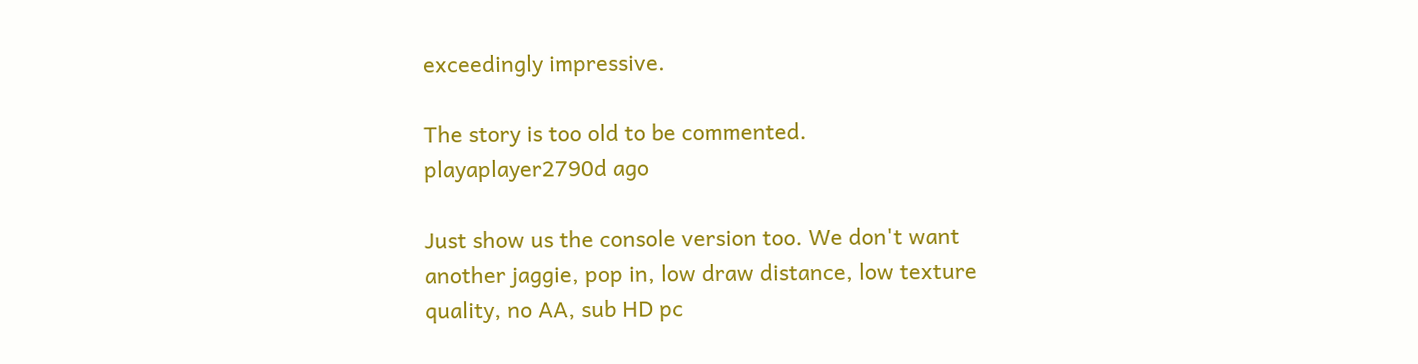exceedingly impressive.

The story is too old to be commented.
playaplayer2790d ago

Just show us the console version too. We don't want another jaggie, pop in, low draw distance, low texture quality, no AA, sub HD pc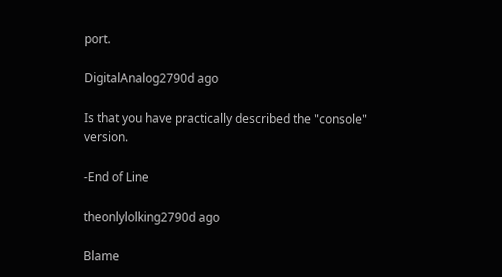port.

DigitalAnalog2790d ago

Is that you have practically described the "console" version.

-End of Line

theonlylolking2790d ago

Blame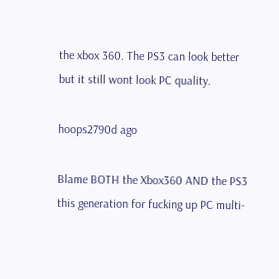the xbox 360. The PS3 can look better but it still wont look PC quality.

hoops2790d ago

Blame BOTH the Xbox360 AND the PS3 this generation for fucking up PC multi-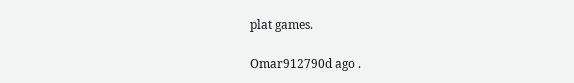plat games.

Omar912790d ago .